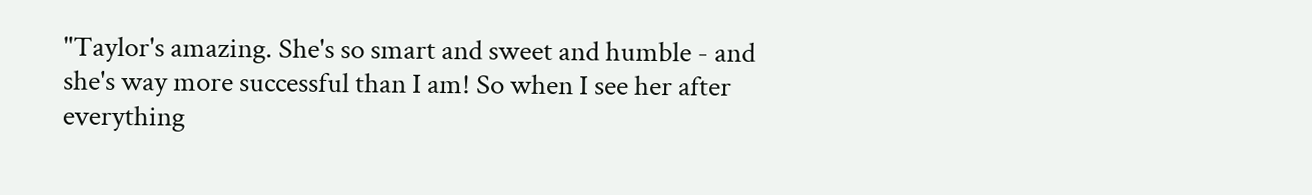"Taylor's amazing. She's so smart and sweet and humble - and she's way more successful than I am! So when I see her after everything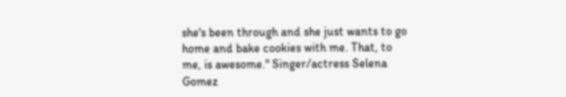she's been through and she just wants to go home and bake cookies with me. That, to me, is awesome." Singer/actress Selena Gomez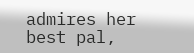admires her best pal,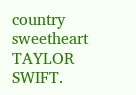country sweetheart TAYLOR SWIFT.